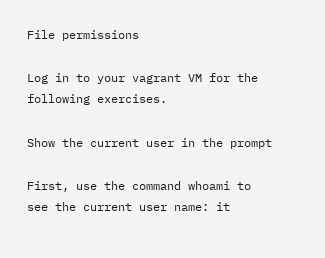File permissions

Log in to your vagrant VM for the following exercises.

Show the current user in the prompt

First, use the command whoami to see the current user name: it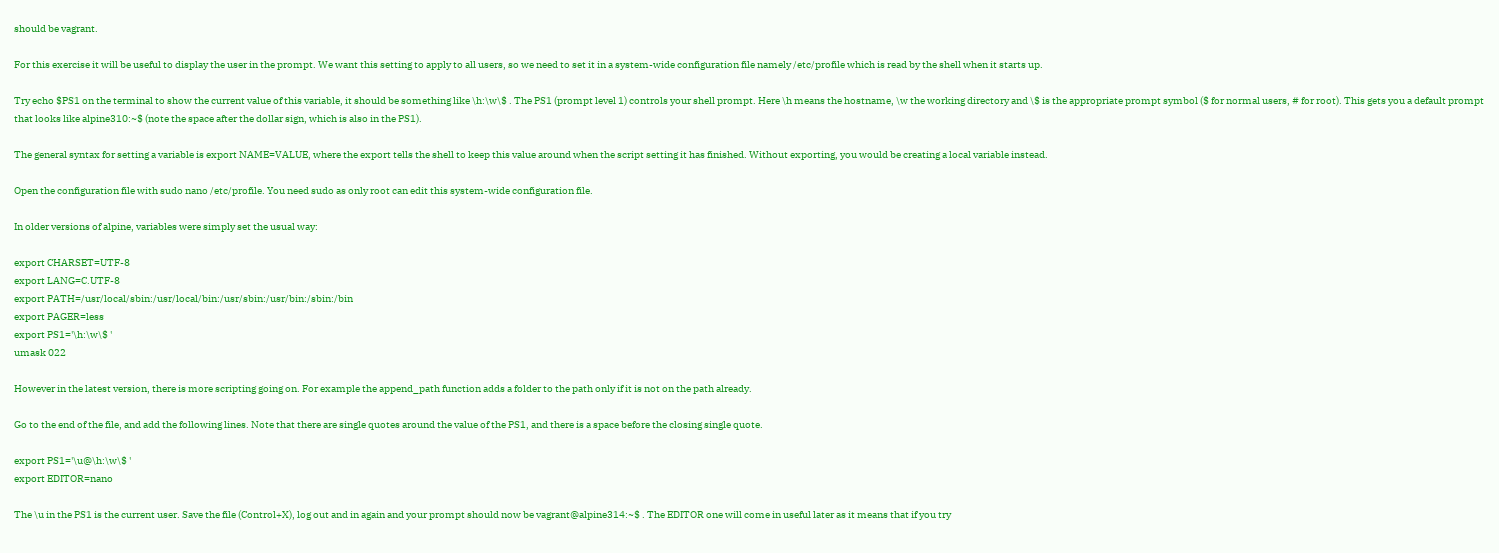should be vagrant.

For this exercise it will be useful to display the user in the prompt. We want this setting to apply to all users, so we need to set it in a system-wide configuration file namely /etc/profile which is read by the shell when it starts up.

Try echo $PS1 on the terminal to show the current value of this variable, it should be something like \h:\w\$ . The PS1 (prompt level 1) controls your shell prompt. Here \h means the hostname, \w the working directory and \$ is the appropriate prompt symbol ($ for normal users, # for root). This gets you a default prompt that looks like alpine310:~$ (note the space after the dollar sign, which is also in the PS1).

The general syntax for setting a variable is export NAME=VALUE, where the export tells the shell to keep this value around when the script setting it has finished. Without exporting, you would be creating a local variable instead.

Open the configuration file with sudo nano /etc/profile. You need sudo as only root can edit this system-wide configuration file.

In older versions of alpine, variables were simply set the usual way:

export CHARSET=UTF-8
export LANG=C.UTF-8
export PATH=/usr/local/sbin:/usr/local/bin:/usr/sbin:/usr/bin:/sbin:/bin
export PAGER=less
export PS1='\h:\w\$ '
umask 022

However in the latest version, there is more scripting going on. For example the append_path function adds a folder to the path only if it is not on the path already.

Go to the end of the file, and add the following lines. Note that there are single quotes around the value of the PS1, and there is a space before the closing single quote.

export PS1='\u@\h:\w\$ '
export EDITOR=nano

The \u in the PS1 is the current user. Save the file (Control+X), log out and in again and your prompt should now be vagrant@alpine314:~$ . The EDITOR one will come in useful later as it means that if you try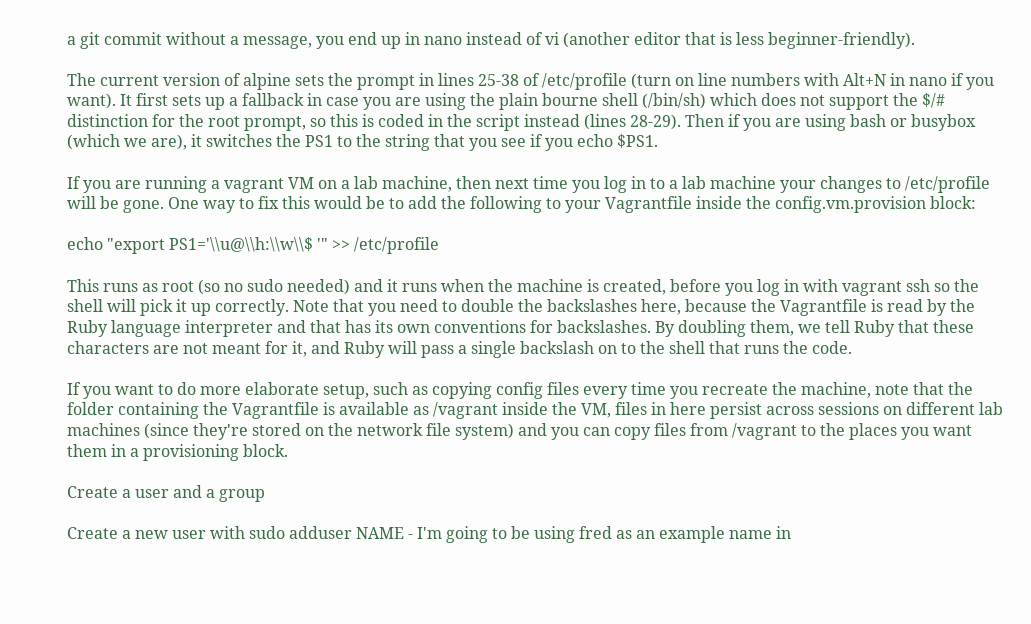a git commit without a message, you end up in nano instead of vi (another editor that is less beginner-friendly).

The current version of alpine sets the prompt in lines 25-38 of /etc/profile (turn on line numbers with Alt+N in nano if you want). It first sets up a fallback in case you are using the plain bourne shell (/bin/sh) which does not support the $/# distinction for the root prompt, so this is coded in the script instead (lines 28-29). Then if you are using bash or busybox (which we are), it switches the PS1 to the string that you see if you echo $PS1.

If you are running a vagrant VM on a lab machine, then next time you log in to a lab machine your changes to /etc/profile will be gone. One way to fix this would be to add the following to your Vagrantfile inside the config.vm.provision block:

echo "export PS1='\\u@\\h:\\w\\$ '" >> /etc/profile

This runs as root (so no sudo needed) and it runs when the machine is created, before you log in with vagrant ssh so the shell will pick it up correctly. Note that you need to double the backslashes here, because the Vagrantfile is read by the Ruby language interpreter and that has its own conventions for backslashes. By doubling them, we tell Ruby that these characters are not meant for it, and Ruby will pass a single backslash on to the shell that runs the code.

If you want to do more elaborate setup, such as copying config files every time you recreate the machine, note that the folder containing the Vagrantfile is available as /vagrant inside the VM, files in here persist across sessions on different lab machines (since they're stored on the network file system) and you can copy files from /vagrant to the places you want them in a provisioning block.

Create a user and a group

Create a new user with sudo adduser NAME - I'm going to be using fred as an example name in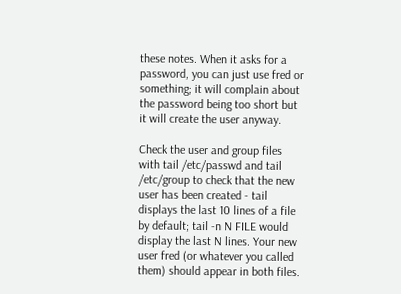these notes. When it asks for a password, you can just use fred or something; it will complain about the password being too short but it will create the user anyway.

Check the user and group files with tail /etc/passwd and tail /etc/group to check that the new user has been created - tail displays the last 10 lines of a file by default; tail -n N FILE would display the last N lines. Your new user fred (or whatever you called them) should appear in both files.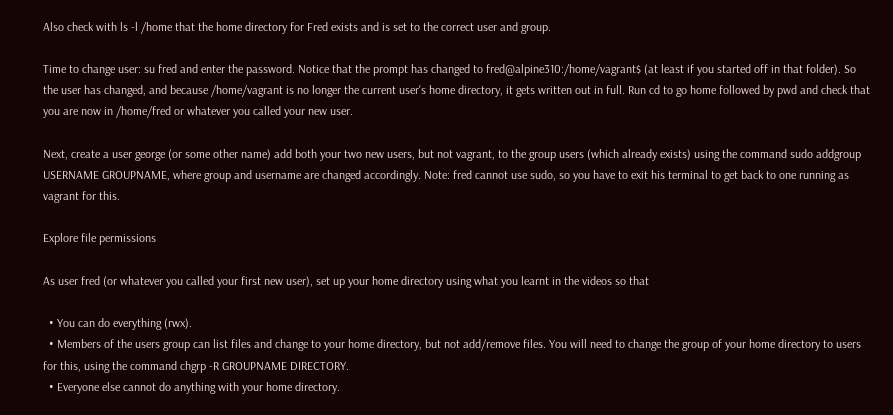Also check with ls -l /home that the home directory for Fred exists and is set to the correct user and group.

Time to change user: su fred and enter the password. Notice that the prompt has changed to fred@alpine310:/home/vagrant$ (at least if you started off in that folder). So the user has changed, and because /home/vagrant is no longer the current user's home directory, it gets written out in full. Run cd to go home followed by pwd and check that you are now in /home/fred or whatever you called your new user.

Next, create a user george (or some other name) add both your two new users, but not vagrant, to the group users (which already exists) using the command sudo addgroup USERNAME GROUPNAME, where group and username are changed accordingly. Note: fred cannot use sudo, so you have to exit his terminal to get back to one running as vagrant for this.

Explore file permissions

As user fred (or whatever you called your first new user), set up your home directory using what you learnt in the videos so that

  • You can do everything (rwx).
  • Members of the users group can list files and change to your home directory, but not add/remove files. You will need to change the group of your home directory to users for this, using the command chgrp -R GROUPNAME DIRECTORY.
  • Everyone else cannot do anything with your home directory.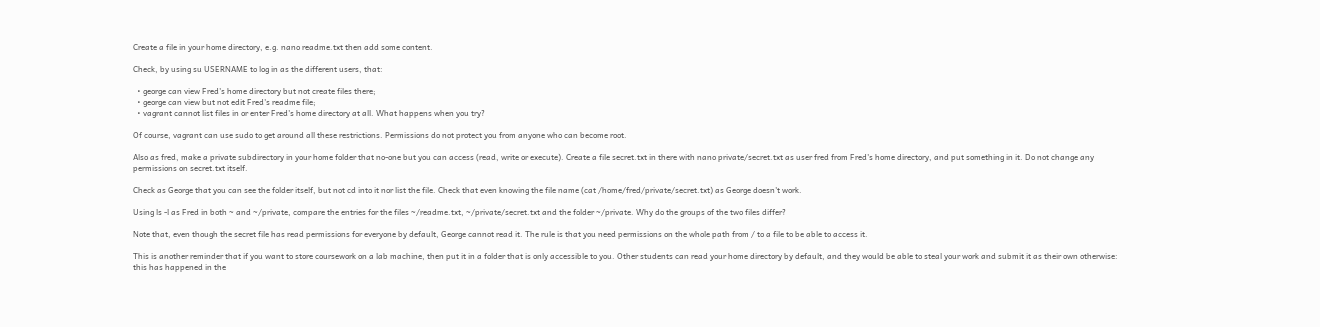Create a file in your home directory, e.g. nano readme.txt then add some content.

Check, by using su USERNAME to log in as the different users, that:

  • george can view Fred's home directory but not create files there;
  • george can view but not edit Fred's readme file;
  • vagrant cannot list files in or enter Fred's home directory at all. What happens when you try?

Of course, vagrant can use sudo to get around all these restrictions. Permissions do not protect you from anyone who can become root.

Also as fred, make a private subdirectory in your home folder that no-one but you can access (read, write or execute). Create a file secret.txt in there with nano private/secret.txt as user fred from Fred's home directory, and put something in it. Do not change any permissions on secret.txt itself.

Check as George that you can see the folder itself, but not cd into it nor list the file. Check that even knowing the file name (cat /home/fred/private/secret.txt) as George doesn't work.

Using ls -l as Fred in both ~ and ~/private, compare the entries for the files ~/readme.txt, ~/private/secret.txt and the folder ~/private. Why do the groups of the two files differ?

Note that, even though the secret file has read permissions for everyone by default, George cannot read it. The rule is that you need permissions on the whole path from / to a file to be able to access it.

This is another reminder that if you want to store coursework on a lab machine, then put it in a folder that is only accessible to you. Other students can read your home directory by default, and they would be able to steal your work and submit it as their own otherwise: this has happened in the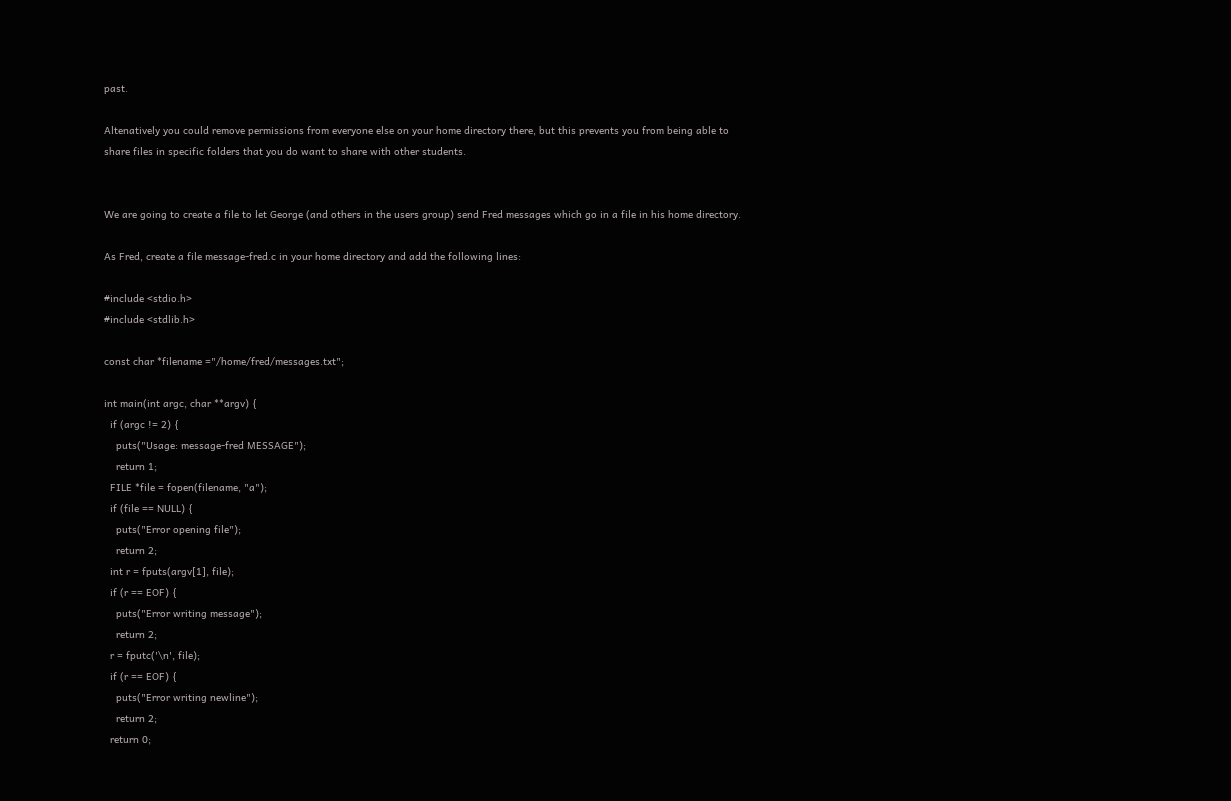past.

Altenatively you could remove permissions from everyone else on your home directory there, but this prevents you from being able to share files in specific folders that you do want to share with other students.


We are going to create a file to let George (and others in the users group) send Fred messages which go in a file in his home directory.

As Fred, create a file message-fred.c in your home directory and add the following lines:

#include <stdio.h>
#include <stdlib.h>

const char *filename ="/home/fred/messages.txt";

int main(int argc, char **argv) {
  if (argc != 2) {
    puts("Usage: message-fred MESSAGE");
    return 1;
  FILE *file = fopen(filename, "a");
  if (file == NULL) {
    puts("Error opening file");
    return 2;
  int r = fputs(argv[1], file);
  if (r == EOF) {
    puts("Error writing message");
    return 2;
  r = fputc('\n', file);
  if (r == EOF) {
    puts("Error writing newline");
    return 2;
  return 0;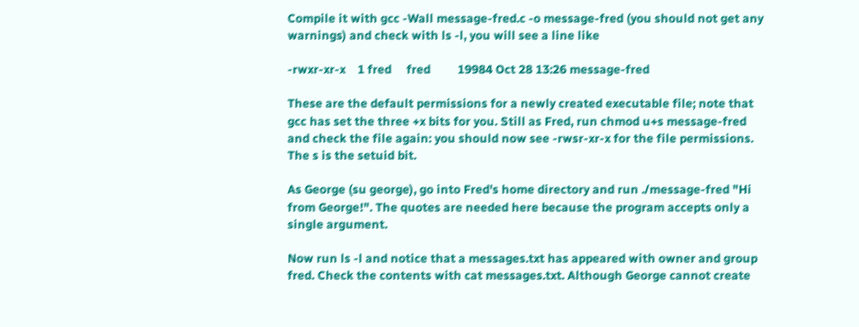Compile it with gcc -Wall message-fred.c -o message-fred (you should not get any warnings) and check with ls -l, you will see a line like

-rwxr-xr-x    1 fred     fred         19984 Oct 28 13:26 message-fred

These are the default permissions for a newly created executable file; note that gcc has set the three +x bits for you. Still as Fred, run chmod u+s message-fred and check the file again: you should now see -rwsr-xr-x for the file permissions. The s is the setuid bit.

As George (su george), go into Fred's home directory and run ./message-fred "Hi from George!". The quotes are needed here because the program accepts only a single argument.

Now run ls -l and notice that a messages.txt has appeared with owner and group fred. Check the contents with cat messages.txt. Although George cannot create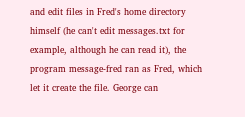and edit files in Fred's home directory himself (he can't edit messages.txt for example, although he can read it), the program message-fred ran as Fred, which let it create the file. George can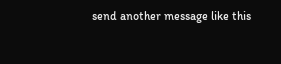send another message like this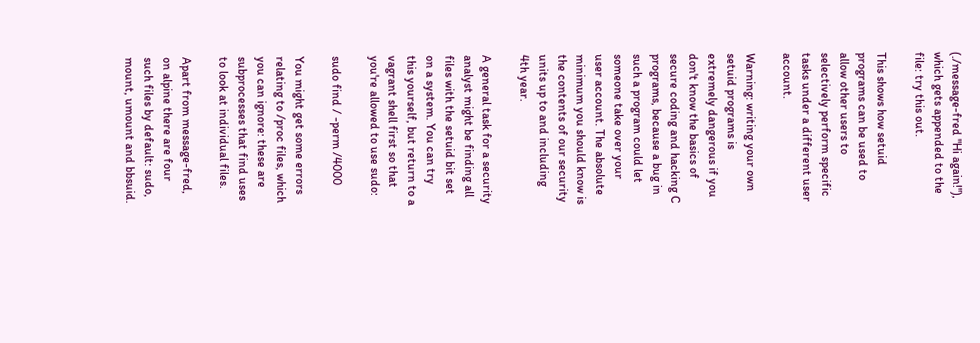(./message-fred "Hi again!"), which gets appended to the file: try this out.

This shows how setuid programs can be used to allow other users to selectively perform specific tasks under a different user account.

Warning: writing your own setuid programs is extremely dangerous if you don't know the basics of secure coding and hacking C programs, because a bug in such a program could let someone take over your user account. The absolute minimum you should know is the contents of our security units up to and including 4th year.

A general task for a security analyst might be finding all files with the setuid bit set on a system. You can try this yourself, but return to a vagrant shell first so that you're allowed to use sudo:

sudo find / -perm /4000

You might get some errors relating to /proc files, which you can ignore: these are subprocesses that find uses to look at individual files.

Apart from message-fred, on alpine there are four such files by default: sudo, mount, umount and bbsuid.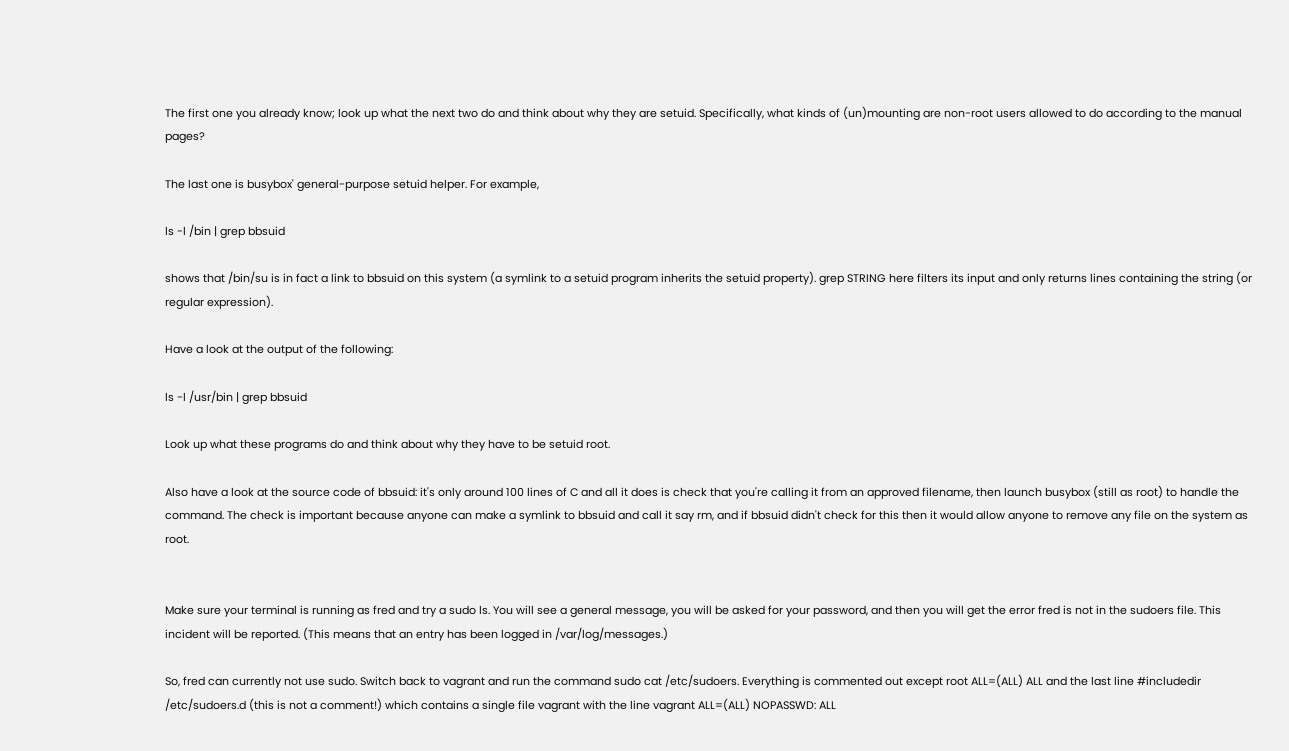The first one you already know; look up what the next two do and think about why they are setuid. Specifically, what kinds of (un)mounting are non-root users allowed to do according to the manual pages?

The last one is busybox' general-purpose setuid helper. For example,

ls -l /bin | grep bbsuid

shows that /bin/su is in fact a link to bbsuid on this system (a symlink to a setuid program inherits the setuid property). grep STRING here filters its input and only returns lines containing the string (or regular expression).

Have a look at the output of the following:

ls -l /usr/bin | grep bbsuid

Look up what these programs do and think about why they have to be setuid root.

Also have a look at the source code of bbsuid: it's only around 100 lines of C and all it does is check that you're calling it from an approved filename, then launch busybox (still as root) to handle the command. The check is important because anyone can make a symlink to bbsuid and call it say rm, and if bbsuid didn't check for this then it would allow anyone to remove any file on the system as root.


Make sure your terminal is running as fred and try a sudo ls. You will see a general message, you will be asked for your password, and then you will get the error fred is not in the sudoers file. This incident will be reported. (This means that an entry has been logged in /var/log/messages.)

So, fred can currently not use sudo. Switch back to vagrant and run the command sudo cat /etc/sudoers. Everything is commented out except root ALL=(ALL) ALL and the last line #includedir /etc/sudoers.d (this is not a comment!) which contains a single file vagrant with the line vagrant ALL=(ALL) NOPASSWD: ALL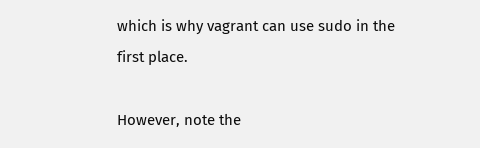which is why vagrant can use sudo in the first place.

However, note the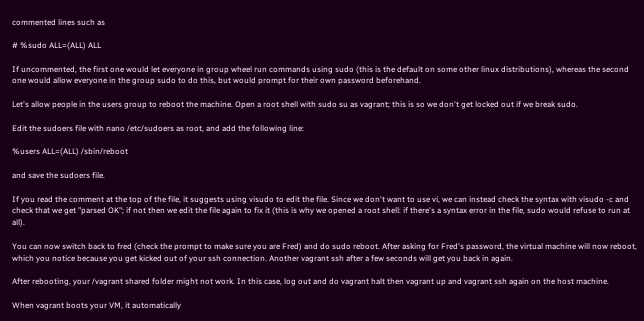commented lines such as

# %sudo ALL=(ALL) ALL

If uncommented, the first one would let everyone in group wheel run commands using sudo (this is the default on some other linux distributions), whereas the second one would allow everyone in the group sudo to do this, but would prompt for their own password beforehand.

Let's allow people in the users group to reboot the machine. Open a root shell with sudo su as vagrant; this is so we don't get locked out if we break sudo.

Edit the sudoers file with nano /etc/sudoers as root, and add the following line:

%users ALL=(ALL) /sbin/reboot

and save the sudoers file.

If you read the comment at the top of the file, it suggests using visudo to edit the file. Since we don't want to use vi, we can instead check the syntax with visudo -c and check that we get "parsed OK"; if not then we edit the file again to fix it (this is why we opened a root shell: if there's a syntax error in the file, sudo would refuse to run at all).

You can now switch back to fred (check the prompt to make sure you are Fred) and do sudo reboot. After asking for Fred's password, the virtual machine will now reboot, which you notice because you get kicked out of your ssh connection. Another vagrant ssh after a few seconds will get you back in again.

After rebooting, your /vagrant shared folder might not work. In this case, log out and do vagrant halt then vagrant up and vagrant ssh again on the host machine.

When vagrant boots your VM, it automatically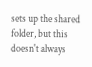sets up the shared folder, but this doesn't always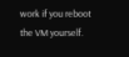work if you reboot the VM yourself.